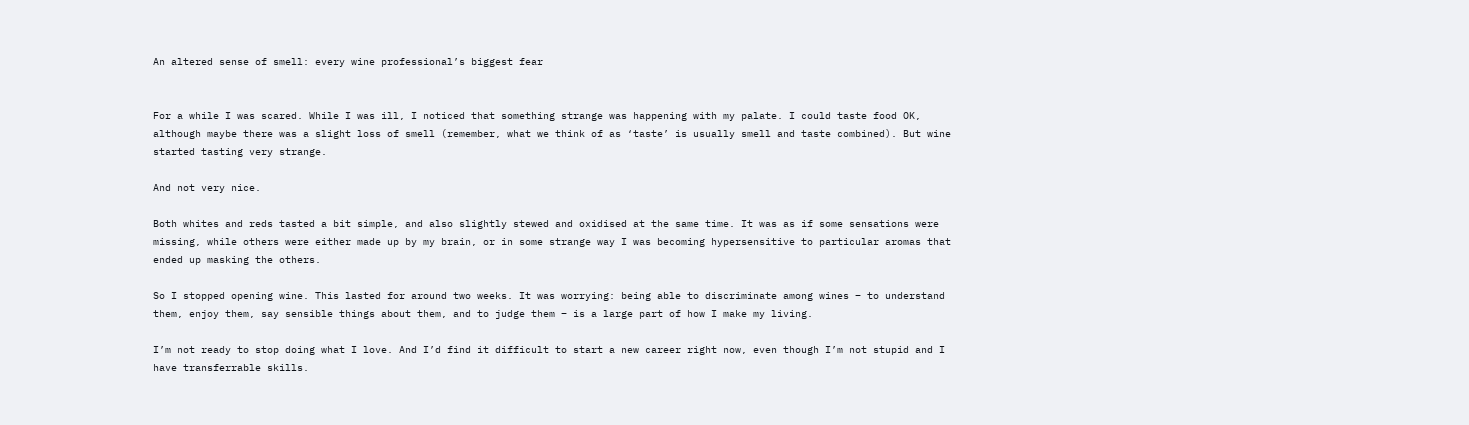An altered sense of smell: every wine professional’s biggest fear


For a while I was scared. While I was ill, I noticed that something strange was happening with my palate. I could taste food OK, although maybe there was a slight loss of smell (remember, what we think of as ‘taste’ is usually smell and taste combined). But wine started tasting very strange.

And not very nice.

Both whites and reds tasted a bit simple, and also slightly stewed and oxidised at the same time. It was as if some sensations were missing, while others were either made up by my brain, or in some strange way I was becoming hypersensitive to particular aromas that ended up masking the others.

So I stopped opening wine. This lasted for around two weeks. It was worrying: being able to discriminate among wines – to understand them, enjoy them, say sensible things about them, and to judge them – is a large part of how I make my living.

I’m not ready to stop doing what I love. And I’d find it difficult to start a new career right now, even though I’m not stupid and I have transferrable skills.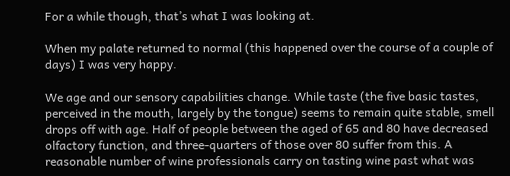For a while though, that’s what I was looking at.

When my palate returned to normal (this happened over the course of a couple of days) I was very happy.

We age and our sensory capabilities change. While taste (the five basic tastes, perceived in the mouth, largely by the tongue) seems to remain quite stable, smell drops off with age. Half of people between the aged of 65 and 80 have decreased olfactory function, and three-quarters of those over 80 suffer from this. A reasonable number of wine professionals carry on tasting wine past what was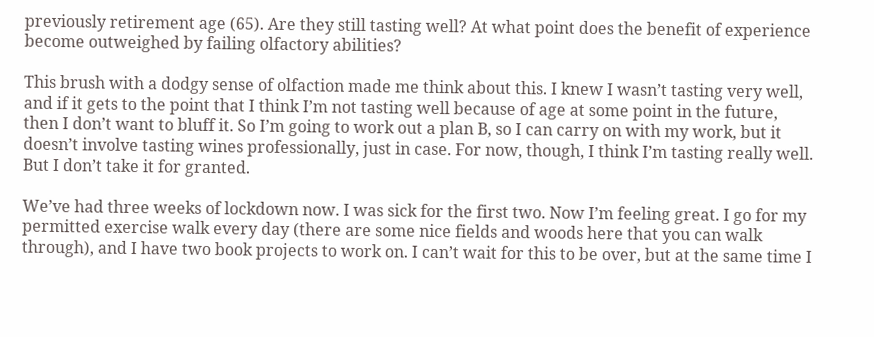previously retirement age (65). Are they still tasting well? At what point does the benefit of experience become outweighed by failing olfactory abilities?

This brush with a dodgy sense of olfaction made me think about this. I knew I wasn’t tasting very well, and if it gets to the point that I think I’m not tasting well because of age at some point in the future, then I don’t want to bluff it. So I’m going to work out a plan B, so I can carry on with my work, but it doesn’t involve tasting wines professionally, just in case. For now, though, I think I’m tasting really well. But I don’t take it for granted.

We’ve had three weeks of lockdown now. I was sick for the first two. Now I’m feeling great. I go for my permitted exercise walk every day (there are some nice fields and woods here that you can walk through), and I have two book projects to work on. I can’t wait for this to be over, but at the same time I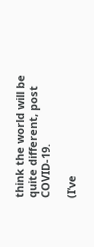think the world will be quite different, post COVID-19.

(I’ve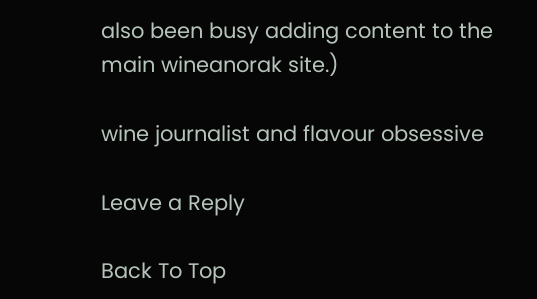also been busy adding content to the main wineanorak site.)

wine journalist and flavour obsessive

Leave a Reply

Back To Top